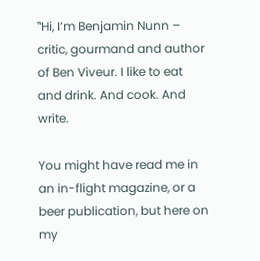ʽʽHi, I’m Benjamin Nunn – critic, gourmand and author of Ben Viveur. I like to eat and drink. And cook. And write.

You might have read me in an in-flight magazine, or a beer publication, but here on my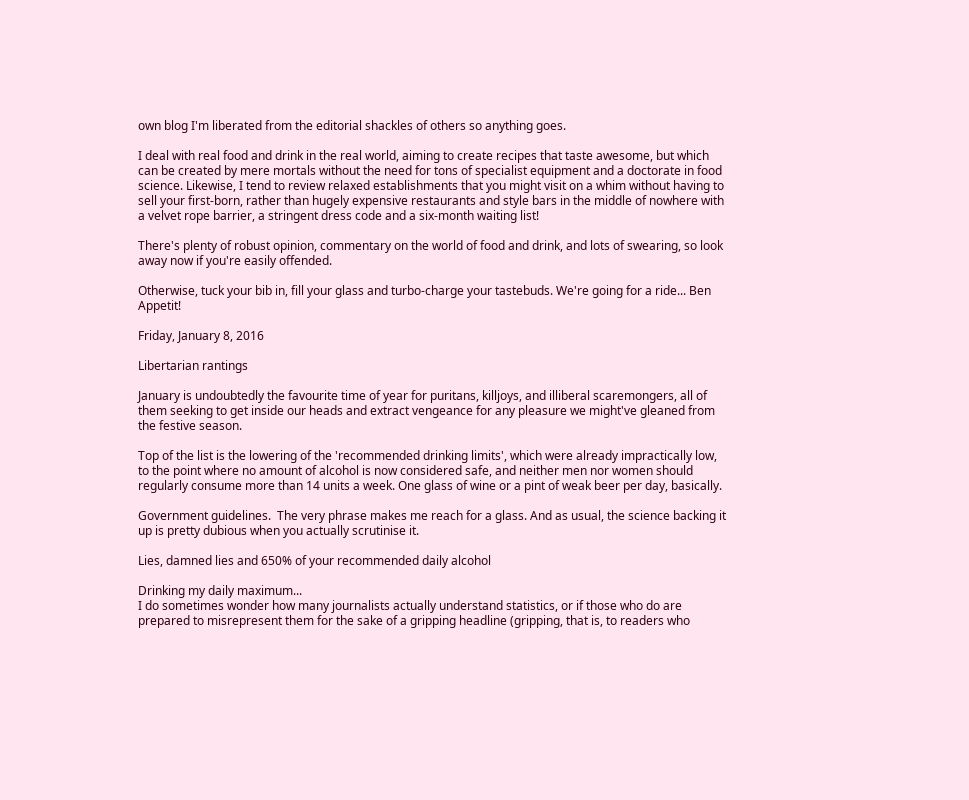own blog I'm liberated from the editorial shackles of others so anything goes.

I deal with real food and drink in the real world, aiming to create recipes that taste awesome, but which can be created by mere mortals without the need for tons of specialist equipment and a doctorate in food science. Likewise, I tend to review relaxed establishments that you might visit on a whim without having to sell your first-born, rather than hugely expensive restaurants and style bars in the middle of nowhere with a velvet rope barrier, a stringent dress code and a six-month waiting list!

There's plenty of robust opinion, commentary on the world of food and drink, and lots of swearing, so look away now if you're easily offended.

Otherwise, tuck your bib in, fill your glass and turbo-charge your tastebuds. We're going for a ride... Ben Appetit!

Friday, January 8, 2016

Libertarian rantings

January is undoubtedly the favourite time of year for puritans, killjoys, and illiberal scaremongers, all of them seeking to get inside our heads and extract vengeance for any pleasure we might've gleaned from the festive season.

Top of the list is the lowering of the 'recommended drinking limits', which were already impractically low, to the point where no amount of alcohol is now considered safe, and neither men nor women should regularly consume more than 14 units a week. One glass of wine or a pint of weak beer per day, basically.

Government guidelines.  The very phrase makes me reach for a glass. And as usual, the science backing it up is pretty dubious when you actually scrutinise it.

Lies, damned lies and 650% of your recommended daily alcohol

Drinking my daily maximum...
I do sometimes wonder how many journalists actually understand statistics, or if those who do are prepared to misrepresent them for the sake of a gripping headline (gripping, that is, to readers who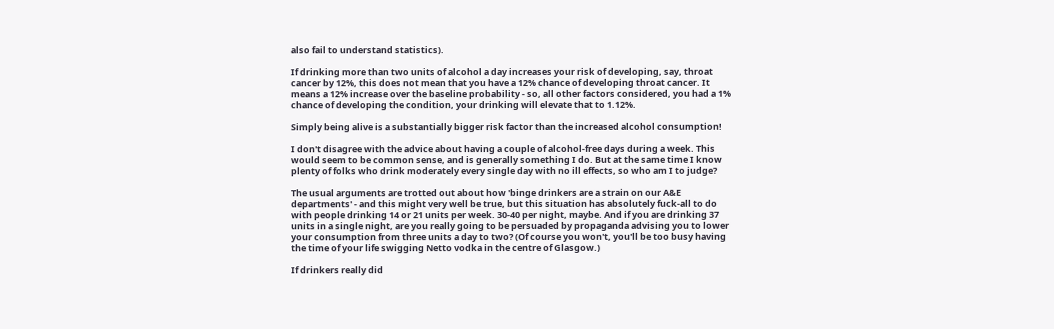also fail to understand statistics).

If drinking more than two units of alcohol a day increases your risk of developing, say, throat cancer by 12%, this does not mean that you have a 12% chance of developing throat cancer. It means a 12% increase over the baseline probability - so, all other factors considered, you had a 1% chance of developing the condition, your drinking will elevate that to 1.12%.

Simply being alive is a substantially bigger risk factor than the increased alcohol consumption!

I don't disagree with the advice about having a couple of alcohol-free days during a week. This would seem to be common sense, and is generally something I do. But at the same time I know plenty of folks who drink moderately every single day with no ill effects, so who am I to judge?

The usual arguments are trotted out about how 'binge drinkers are a strain on our A&E departments' - and this might very well be true, but this situation has absolutely fuck-all to do with people drinking 14 or 21 units per week. 30-40 per night, maybe. And if you are drinking 37 units in a single night, are you really going to be persuaded by propaganda advising you to lower your consumption from three units a day to two? (Of course you won't, you'll be too busy having the time of your life swigging Netto vodka in the centre of Glasgow.)

If drinkers really did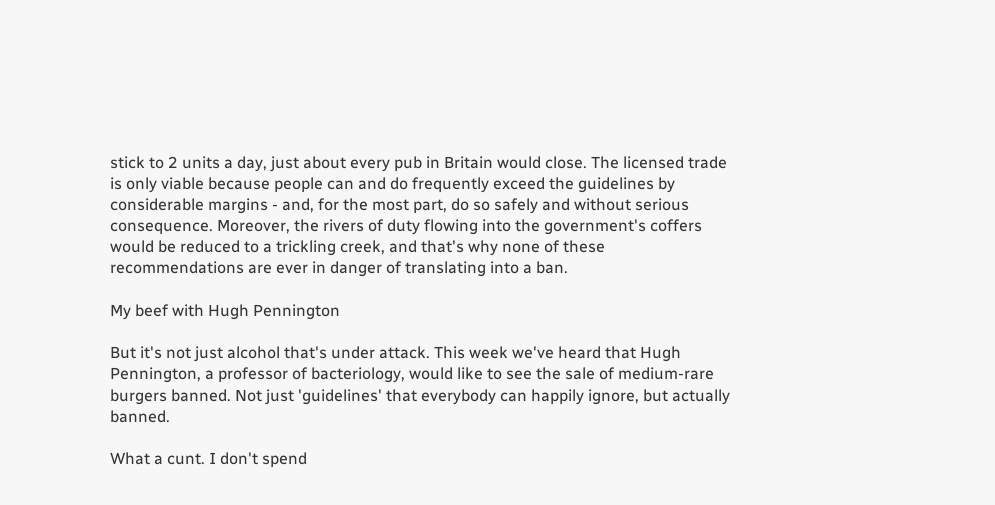stick to 2 units a day, just about every pub in Britain would close. The licensed trade is only viable because people can and do frequently exceed the guidelines by considerable margins - and, for the most part, do so safely and without serious consequence. Moreover, the rivers of duty flowing into the government's coffers would be reduced to a trickling creek, and that's why none of these recommendations are ever in danger of translating into a ban.

My beef with Hugh Pennington

But it's not just alcohol that's under attack. This week we've heard that Hugh Pennington, a professor of bacteriology, would like to see the sale of medium-rare burgers banned. Not just 'guidelines' that everybody can happily ignore, but actually banned.

What a cunt. I don't spend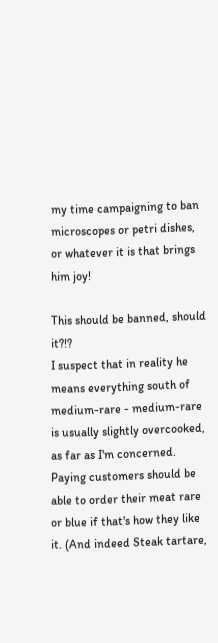my time campaigning to ban microscopes or petri dishes, or whatever it is that brings him joy!

This should be banned, should it?!?
I suspect that in reality he means everything south of medium-rare - medium-rare is usually slightly overcooked, as far as I'm concerned. Paying customers should be able to order their meat rare or blue if that's how they like it. (And indeed Steak tartare,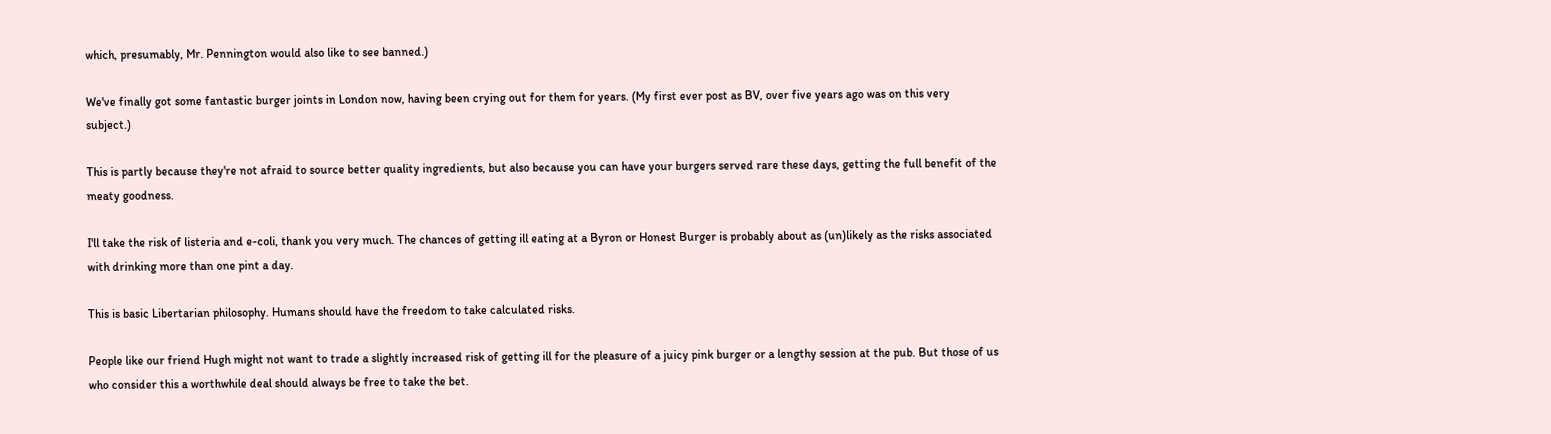which, presumably, Mr. Pennington would also like to see banned.)

We've finally got some fantastic burger joints in London now, having been crying out for them for years. (My first ever post as BV, over five years ago was on this very subject.)

This is partly because they're not afraid to source better quality ingredients, but also because you can have your burgers served rare these days, getting the full benefit of the meaty goodness.

I'll take the risk of listeria and e-coli, thank you very much. The chances of getting ill eating at a Byron or Honest Burger is probably about as (un)likely as the risks associated with drinking more than one pint a day.

This is basic Libertarian philosophy. Humans should have the freedom to take calculated risks.

People like our friend Hugh might not want to trade a slightly increased risk of getting ill for the pleasure of a juicy pink burger or a lengthy session at the pub. But those of us who consider this a worthwhile deal should always be free to take the bet.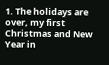1. The holidays are over, my first Christmas and New Year in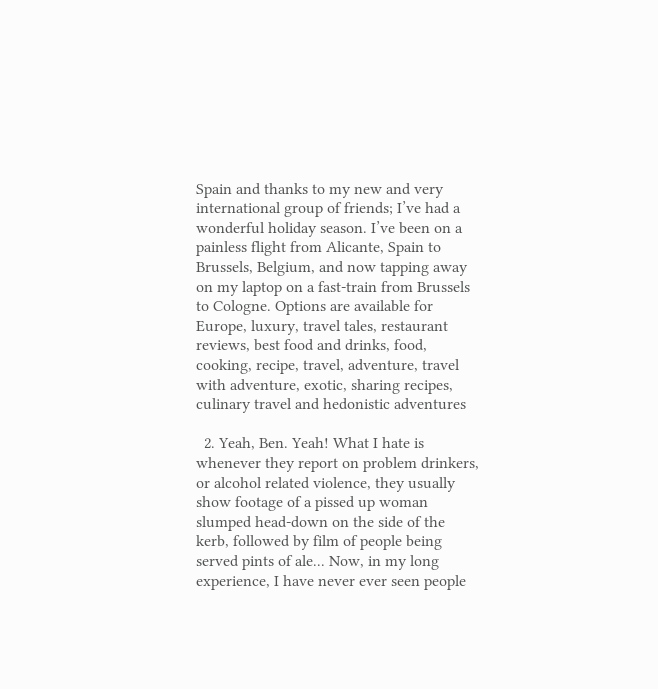Spain and thanks to my new and very international group of friends; I’ve had a wonderful holiday season. I’ve been on a painless flight from Alicante, Spain to Brussels, Belgium, and now tapping away on my laptop on a fast-train from Brussels to Cologne. Options are available for Europe, luxury, travel tales, restaurant reviews, best food and drinks, food, cooking, recipe, travel, adventure, travel with adventure, exotic, sharing recipes, culinary travel and hedonistic adventures

  2. Yeah, Ben. Yeah! What I hate is whenever they report on problem drinkers, or alcohol related violence, they usually show footage of a pissed up woman slumped head-down on the side of the kerb, followed by film of people being served pints of ale... Now, in my long experience, I have never ever seen people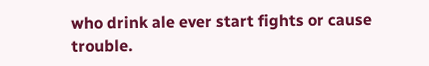who drink ale ever start fights or cause trouble.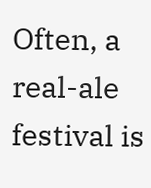Often, a real-ale festival is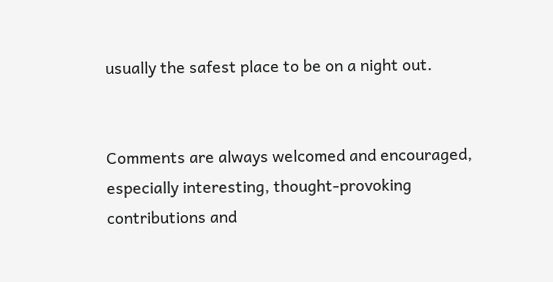usually the safest place to be on a night out.


Comments are always welcomed and encouraged, especially interesting, thought-provoking contributions and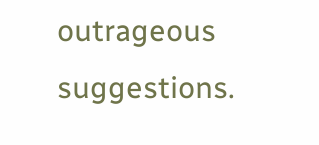outrageous suggestions.